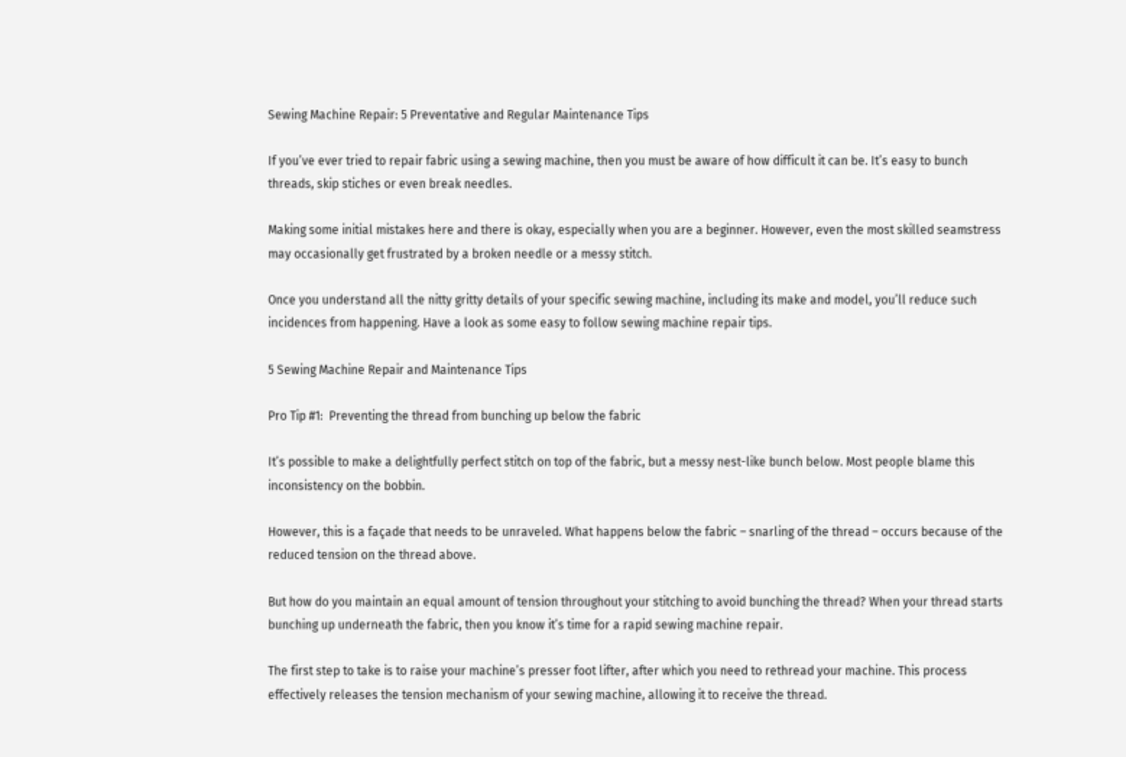Sewing Machine Repair: 5 Preventative and Regular Maintenance Tips

If you’ve ever tried to repair fabric using a sewing machine, then you must be aware of how difficult it can be. It’s easy to bunch threads, skip stiches or even break needles.

Making some initial mistakes here and there is okay, especially when you are a beginner. However, even the most skilled seamstress may occasionally get frustrated by a broken needle or a messy stitch.

Once you understand all the nitty gritty details of your specific sewing machine, including its make and model, you’ll reduce such incidences from happening. Have a look as some easy to follow sewing machine repair tips.

5 Sewing Machine Repair and Maintenance Tips

Pro Tip #1:  Preventing the thread from bunching up below the fabric

It’s possible to make a delightfully perfect stitch on top of the fabric, but a messy nest-like bunch below. Most people blame this inconsistency on the bobbin.

However, this is a façade that needs to be unraveled. What happens below the fabric – snarling of the thread – occurs because of the reduced tension on the thread above.

But how do you maintain an equal amount of tension throughout your stitching to avoid bunching the thread? When your thread starts bunching up underneath the fabric, then you know it’s time for a rapid sewing machine repair.

The first step to take is to raise your machine’s presser foot lifter, after which you need to rethread your machine. This process effectively releases the tension mechanism of your sewing machine, allowing it to receive the thread.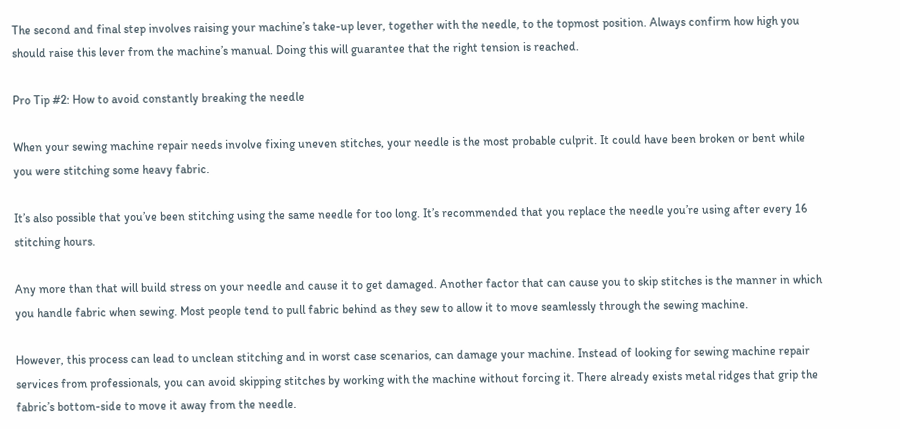The second and final step involves raising your machine’s take-up lever, together with the needle, to the topmost position. Always confirm how high you should raise this lever from the machine’s manual. Doing this will guarantee that the right tension is reached.

Pro Tip #2: How to avoid constantly breaking the needle

When your sewing machine repair needs involve fixing uneven stitches, your needle is the most probable culprit. It could have been broken or bent while you were stitching some heavy fabric.

It’s also possible that you’ve been stitching using the same needle for too long. It’s recommended that you replace the needle you’re using after every 16 stitching hours.

Any more than that will build stress on your needle and cause it to get damaged. Another factor that can cause you to skip stitches is the manner in which you handle fabric when sewing. Most people tend to pull fabric behind as they sew to allow it to move seamlessly through the sewing machine.

However, this process can lead to unclean stitching and in worst case scenarios, can damage your machine. Instead of looking for sewing machine repair services from professionals, you can avoid skipping stitches by working with the machine without forcing it. There already exists metal ridges that grip the fabric’s bottom-side to move it away from the needle.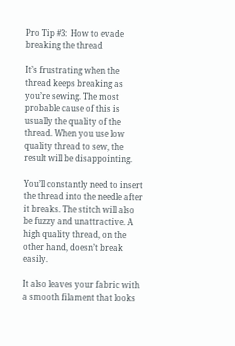Pro Tip #3:  How to evade breaking the thread

It’s frustrating when the thread keeps breaking as you’re sewing. The most probable cause of this is usually the quality of the thread. When you use low quality thread to sew, the result will be disappointing.

You’ll constantly need to insert the thread into the needle after it breaks. The stitch will also be fuzzy and unattractive. A high quality thread, on the other hand, doesn’t break easily.

It also leaves your fabric with a smooth filament that looks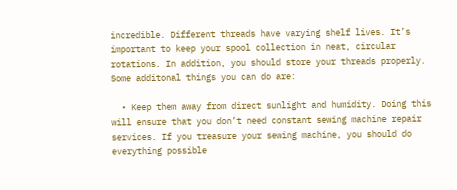incredible. Different threads have varying shelf lives. It’s important to keep your spool collection in neat, circular rotations. In addition, you should store your threads properly. Some additonal things you can do are:

  • Keep them away from direct sunlight and humidity. Doing this will ensure that you don’t need constant sewing machine repair services. If you treasure your sewing machine, you should do everything possible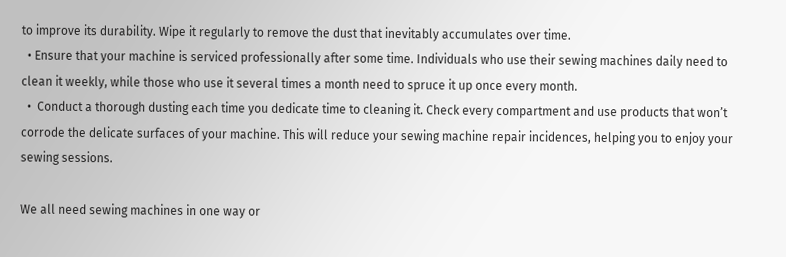to improve its durability. Wipe it regularly to remove the dust that inevitably accumulates over time.
  • Ensure that your machine is serviced professionally after some time. Individuals who use their sewing machines daily need to clean it weekly, while those who use it several times a month need to spruce it up once every month.
  •  Conduct a thorough dusting each time you dedicate time to cleaning it. Check every compartment and use products that won’t corrode the delicate surfaces of your machine. This will reduce your sewing machine repair incidences, helping you to enjoy your sewing sessions.

We all need sewing machines in one way or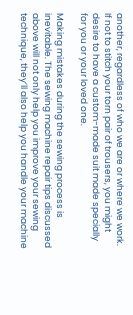another, regardless of who we are or where we work. If not to stitch your torn pair of trousers, you might desire to have a custom-made suit made specially for you or your loved one.

Making mistakes during the sewing process is inevitable. The sewing machine repair tips discussed above will not only help you improve your sewing technique, they’ll also help you handle your machine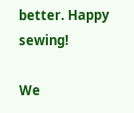better. Happy sewing!

We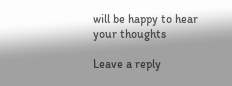will be happy to hear your thoughts

Leave a reply